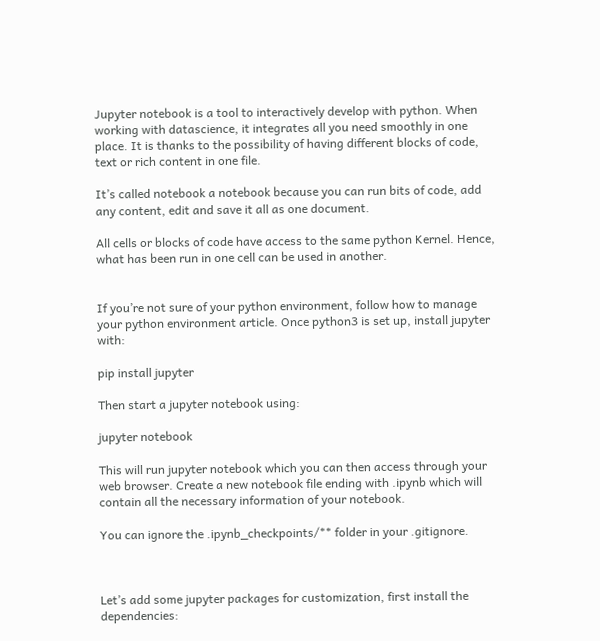Jupyter notebook is a tool to interactively develop with python. When working with datascience, it integrates all you need smoothly in one place. It is thanks to the possibility of having different blocks of code, text or rich content in one file.

It’s called notebook a notebook because you can run bits of code, add any content, edit and save it all as one document.

All cells or blocks of code have access to the same python Kernel. Hence, what has been run in one cell can be used in another.


If you’re not sure of your python environment, follow how to manage your python environment article. Once python3 is set up, install jupyter with:

pip install jupyter

Then start a jupyter notebook using:

jupyter notebook

This will run jupyter notebook which you can then access through your web browser. Create a new notebook file ending with .ipynb which will contain all the necessary information of your notebook.

You can ignore the .ipynb_checkpoints/** folder in your .gitignore.



Let’s add some jupyter packages for customization, first install the dependencies: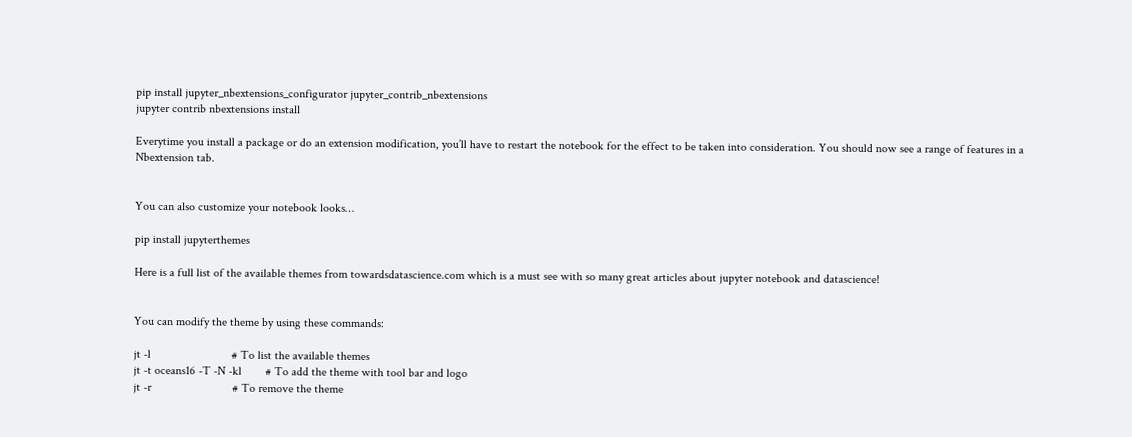pip install jupyter_nbextensions_configurator jupyter_contrib_nbextensions
jupyter contrib nbextensions install

Everytime you install a package or do an extension modification, you’ll have to restart the notebook for the effect to be taken into consideration. You should now see a range of features in a Nbextension tab.


You can also customize your notebook looks…

pip install jupyterthemes

Here is a full list of the available themes from towardsdatascience.com which is a must see with so many great articles about jupyter notebook and datascience!


You can modify the theme by using these commands:

jt -l                           # To list the available themes
jt -t oceans16 -T -N -kl        # To add the theme with tool bar and logo
jt -r                           # To remove the theme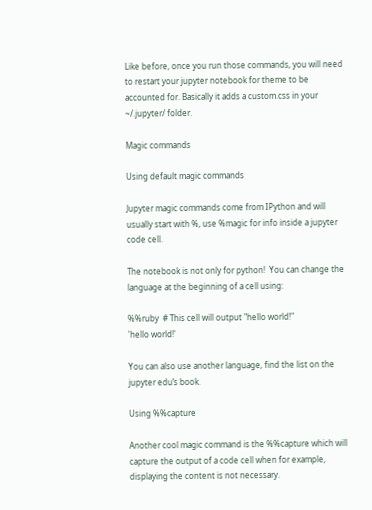Like before, once you run those commands, you will need to restart your jupyter notebook for theme to be accounted for. Basically it adds a custom.css in your ~/.jupyter/ folder.

Magic commands

Using default magic commands

Jupyter magic commands come from IPython and will usually start with %, use %magic for info inside a jupyter code cell.

The notebook is not only for python!  You can change the language at the beginning of a cell using:

%%ruby  # This cell will output "hello world!"
'hello world!'

You can also use another language, find the list on the jupyter edu’s book.

Using %%capture

Another cool magic command is the %%capture which will capture the output of a code cell when for example, displaying the content is not necessary.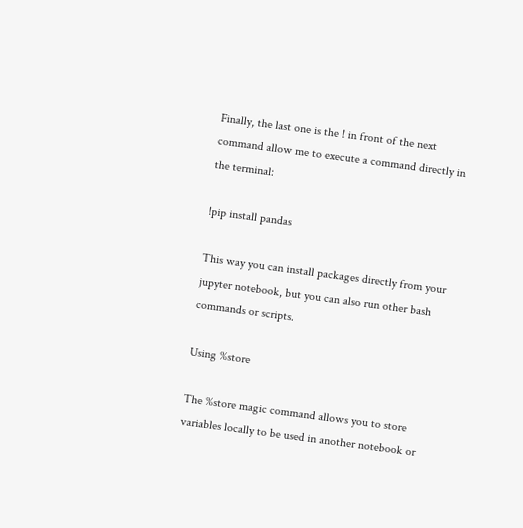Finally, the last one is the ! in front of the next command allow me to execute a command directly in the terminal:

!pip install pandas

This way you can install packages directly from your jupyter notebook, but you can also run other bash commands or scripts.

Using %store

The %store magic command allows you to store variables locally to be used in another notebook or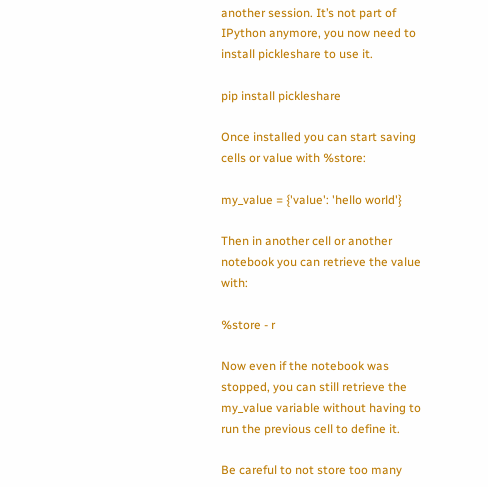another session. It’s not part of IPython anymore, you now need to install pickleshare to use it.

pip install pickleshare

Once installed you can start saving cells or value with %store:

my_value = {'value': 'hello world'}

Then in another cell or another notebook you can retrieve the value with:

%store - r

Now even if the notebook was stopped, you can still retrieve the my_value variable without having to run the previous cell to define it.

Be careful to not store too many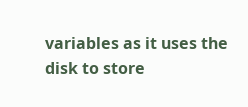variables as it uses the disk to store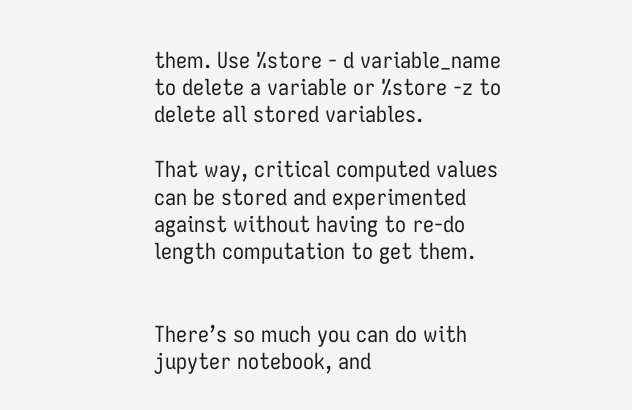them. Use %store - d variable_name to delete a variable or %store -z to delete all stored variables.

That way, critical computed values can be stored and experimented against without having to re-do length computation to get them.


There’s so much you can do with jupyter notebook, and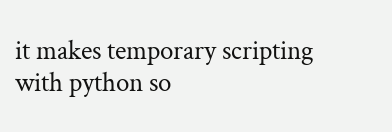it makes temporary scripting with python so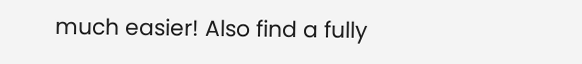much easier! Also find a fully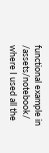functional example in /assets/notebook/ where I used all the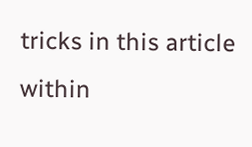tricks in this article within